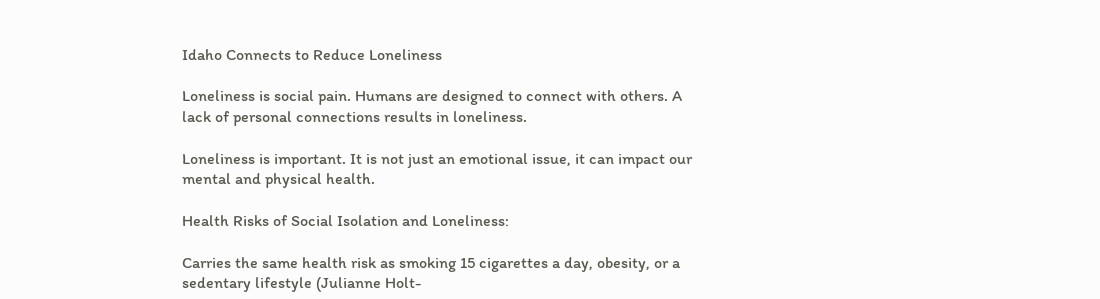Idaho Connects to Reduce Loneliness

Loneliness is social pain. Humans are designed to connect with others. A lack of personal connections results in loneliness.

Loneliness is important. It is not just an emotional issue, it can impact our mental and physical health.

Health Risks of Social Isolation and Loneliness:

Carries the same health risk as smoking 15 cigarettes a day, obesity, or a sedentary lifestyle (Julianne Holt-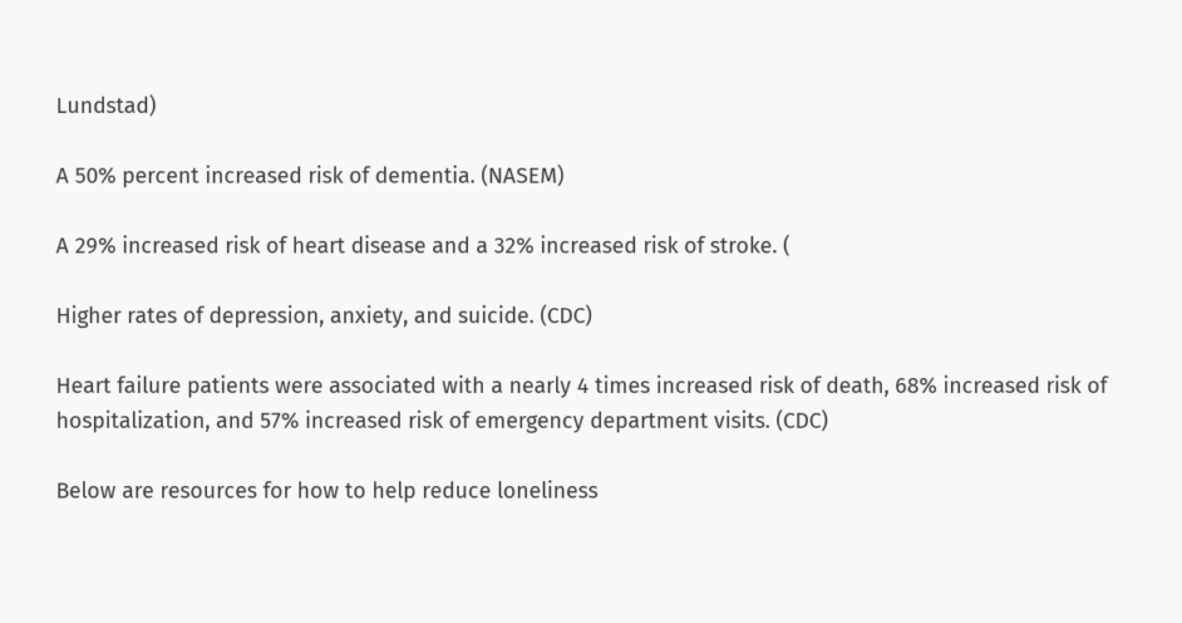Lundstad)

A 50% percent increased risk of dementia. (NASEM)

A 29% increased risk of heart disease and a 32% increased risk of stroke. (

Higher rates of depression, anxiety, and suicide. (CDC)

Heart failure patients were associated with a nearly 4 times increased risk of death, 68% increased risk of hospitalization, and 57% increased risk of emergency department visits. (CDC)

Below are resources for how to help reduce loneliness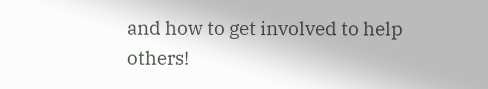and how to get involved to help others!